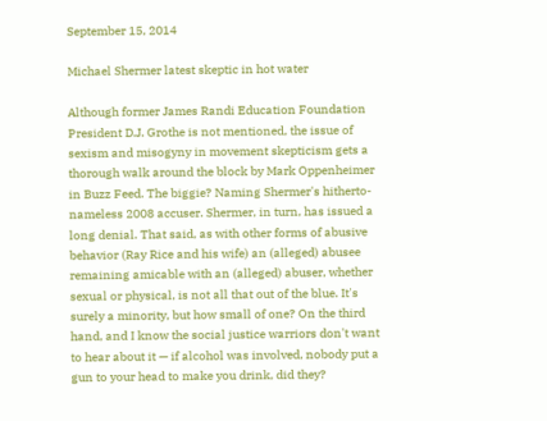September 15, 2014

Michael Shermer latest skeptic in hot water

Although former James Randi Education Foundation President D.J. Grothe is not mentioned, the issue of sexism and misogyny in movement skepticism gets a thorough walk around the block by Mark Oppenheimer in Buzz Feed. The biggie? Naming Shermer's hitherto-nameless 2008 accuser. Shermer, in turn, has issued a long denial. That said, as with other forms of abusive behavior (Ray Rice and his wife) an (alleged) abusee remaining amicable with an (alleged) abuser, whether sexual or physical, is not all that out of the blue. It's surely a minority, but how small of one? On the third hand, and I know the social justice warriors don't want to hear about it — if alcohol was involved, nobody put a gun to your head to make you drink, did they?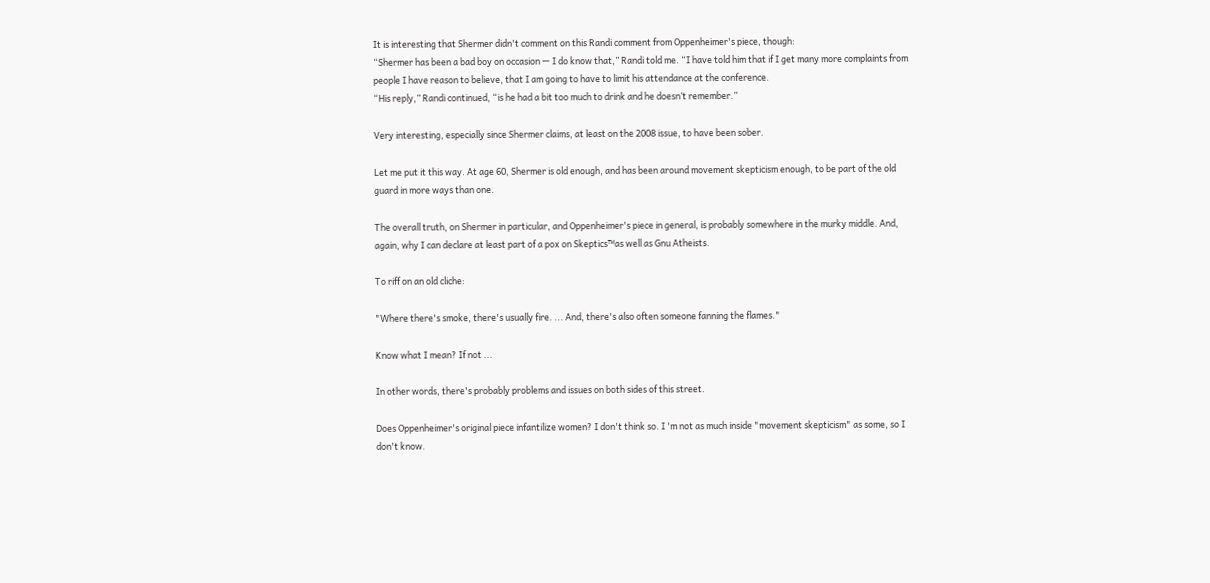It is interesting that Shermer didn't comment on this Randi comment from Oppenheimer's piece, though:
“Shermer has been a bad boy on occasion — I do know that,” Randi told me. “I have told him that if I get many more complaints from people I have reason to believe, that I am going to have to limit his attendance at the conference.
“His reply,” Randi continued, “is he had a bit too much to drink and he doesn’t remember.”

Very interesting, especially since Shermer claims, at least on the 2008 issue, to have been sober.

Let me put it this way. At age 60, Shermer is old enough, and has been around movement skepticism enough, to be part of the old guard in more ways than one.

The overall truth, on Shermer in particular, and Oppenheimer's piece in general, is probably somewhere in the murky middle. And, again, why I can declare at least part of a pox on Skeptics™as well as Gnu Atheists.

To riff on an old cliche:

"Where there's smoke, there's usually fire. ... And, there's also often someone fanning the flames."

Know what I mean? If not ...

In other words, there's probably problems and issues on both sides of this street.

Does Oppenheimer's original piece infantilize women? I don't think so. I 'm not as much inside "movement skepticism" as some, so I don't know.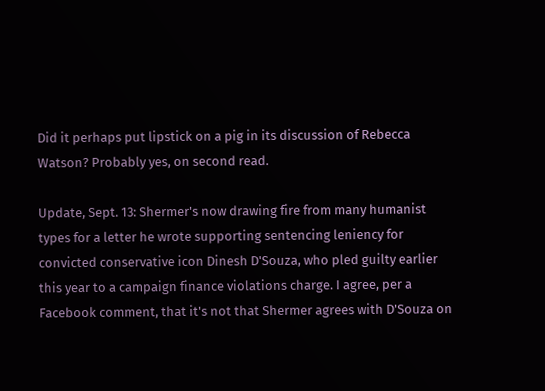Did it perhaps put lipstick on a pig in its discussion of Rebecca Watson? Probably yes, on second read.

Update, Sept. 13: Shermer's now drawing fire from many humanist types for a letter he wrote supporting sentencing leniency for convicted conservative icon Dinesh D'Souza, who pled guilty earlier this year to a campaign finance violations charge. I agree, per a Facebook comment, that it's not that Shermer agrees with D'Souza on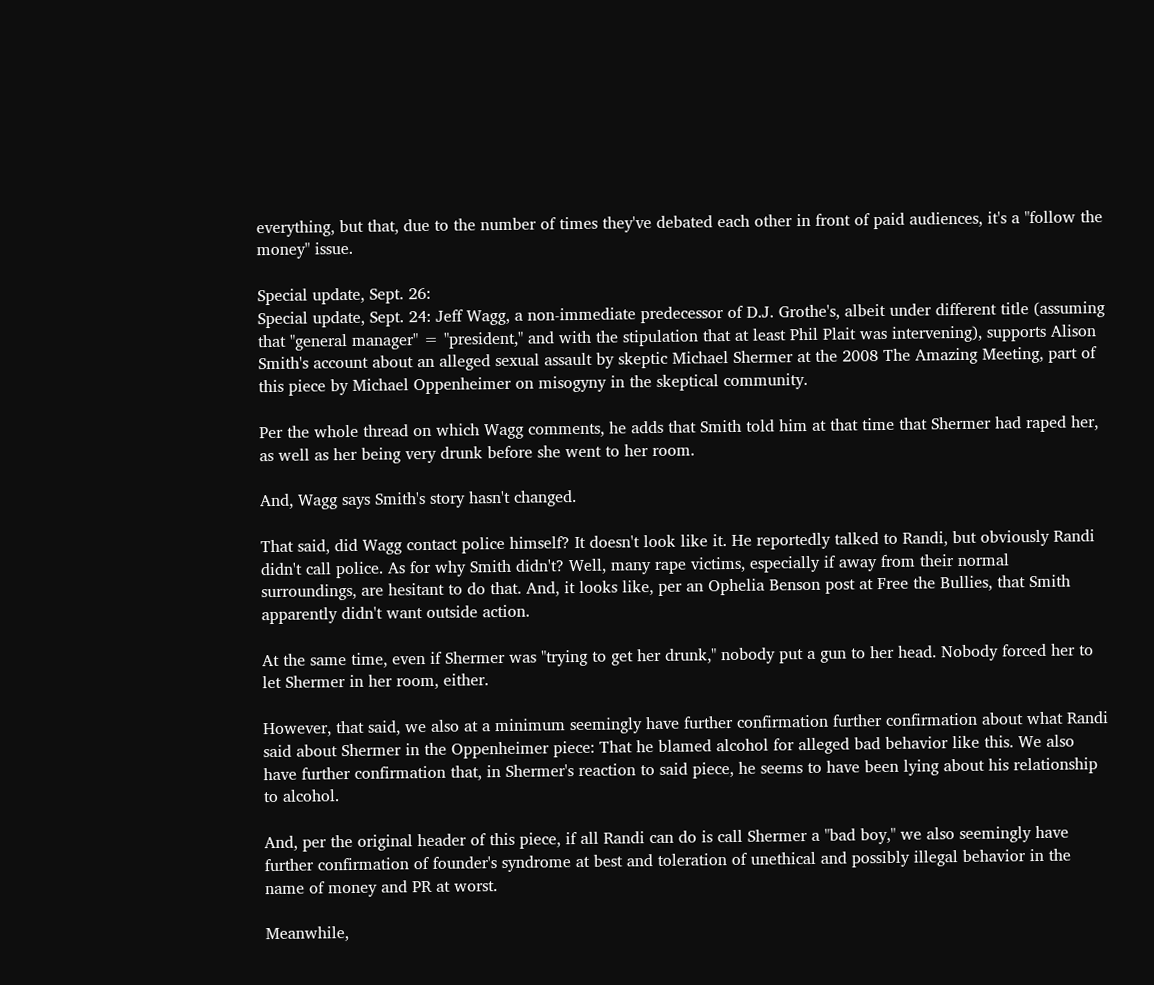everything, but that, due to the number of times they've debated each other in front of paid audiences, it's a "follow the money" issue.

Special update, Sept. 26:
Special update, Sept. 24: Jeff Wagg, a non-immediate predecessor of D.J. Grothe's, albeit under different title (assuming that "general manager" = "president," and with the stipulation that at least Phil Plait was intervening), supports Alison Smith's account about an alleged sexual assault by skeptic Michael Shermer at the 2008 The Amazing Meeting, part of this piece by Michael Oppenheimer on misogyny in the skeptical community.

Per the whole thread on which Wagg comments, he adds that Smith told him at that time that Shermer had raped her, as well as her being very drunk before she went to her room.

And, Wagg says Smith's story hasn't changed.

That said, did Wagg contact police himself? It doesn't look like it. He reportedly talked to Randi, but obviously Randi didn't call police. As for why Smith didn't? Well, many rape victims, especially if away from their normal surroundings, are hesitant to do that. And, it looks like, per an Ophelia Benson post at Free the Bullies, that Smith apparently didn't want outside action.

At the same time, even if Shermer was "trying to get her drunk," nobody put a gun to her head. Nobody forced her to let Shermer in her room, either.

However, that said, we also at a minimum seemingly have further confirmation further confirmation about what Randi said about Shermer in the Oppenheimer piece: That he blamed alcohol for alleged bad behavior like this. We also have further confirmation that, in Shermer's reaction to said piece, he seems to have been lying about his relationship to alcohol.

And, per the original header of this piece, if all Randi can do is call Shermer a "bad boy," we also seemingly have further confirmation of founder's syndrome at best and toleration of unethical and possibly illegal behavior in the name of money and PR at worst.

Meanwhile,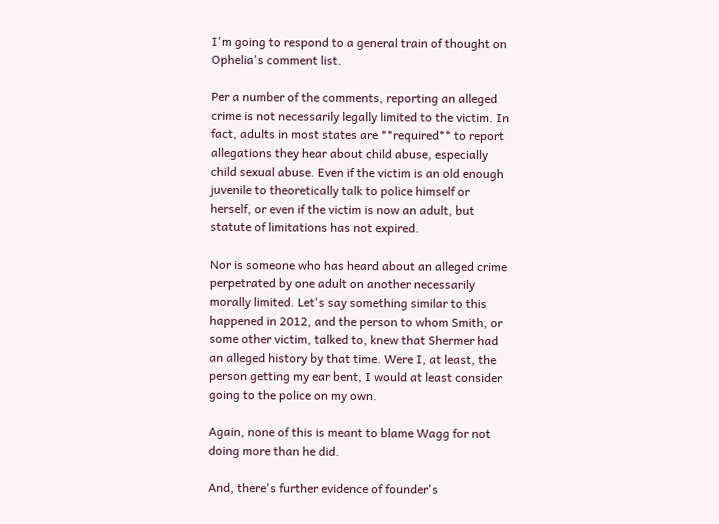I'm going to respond to a general train of thought on Ophelia's comment list.

Per a number of the comments, reporting an alleged crime is not necessarily legally limited to the victim. In fact, adults in most states are **required** to report allegations they hear about child abuse, especially child sexual abuse. Even if the victim is an old enough juvenile to theoretically talk to police himself or herself, or even if the victim is now an adult, but statute of limitations has not expired.

Nor is someone who has heard about an alleged crime perpetrated by one adult on another necessarily morally limited. Let's say something similar to this happened in 2012, and the person to whom Smith, or some other victim, talked to, knew that Shermer had an alleged history by that time. Were I, at least, the person getting my ear bent, I would at least consider going to the police on my own.

Again, none of this is meant to blame Wagg for not doing more than he did.

And, there's further evidence of founder's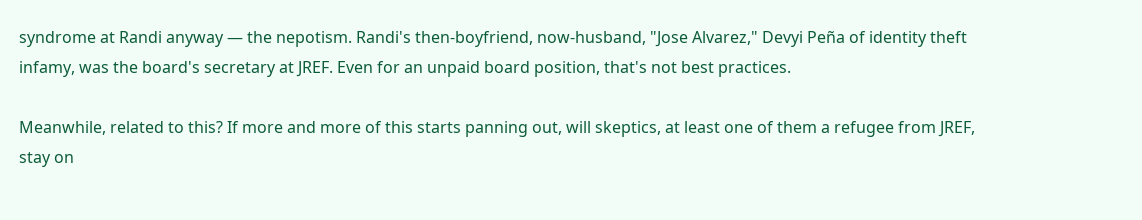syndrome at Randi anyway — the nepotism. Randi's then-boyfriend, now-husband, "Jose Alvarez," Devyi Peña of identity theft infamy, was the board's secretary at JREF. Even for an unpaid board position, that's not best practices.

Meanwhile, related to this? If more and more of this starts panning out, will skeptics, at least one of them a refugee from JREF, stay on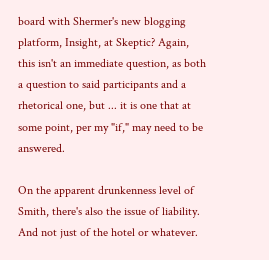board with Shermer's new blogging platform, Insight, at Skeptic? Again, this isn't an immediate question, as both a question to said participants and a rhetorical one, but ... it is one that at some point, per my "if," may need to be answered.

On the apparent drunkenness level of Smith, there's also the issue of liability. And not just of the hotel or whatever.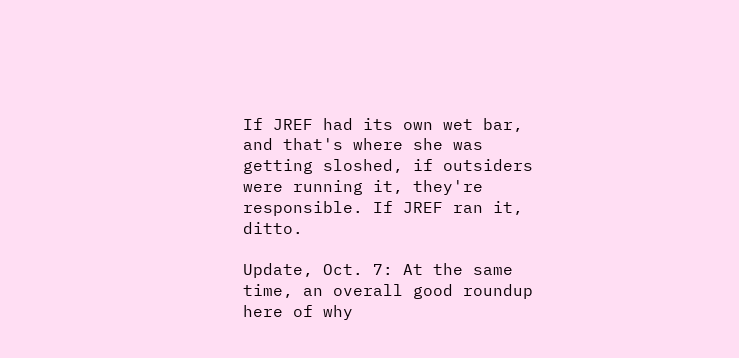If JREF had its own wet bar, and that's where she was getting sloshed, if outsiders were running it, they're responsible. If JREF ran it, ditto.

Update, Oct. 7: At the same time, an overall good roundup here of why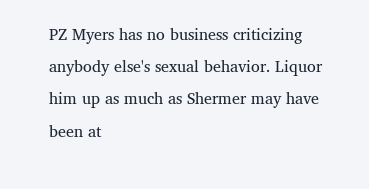PZ Myers has no business criticizing anybody else's sexual behavior. Liquor him up as much as Shermer may have been at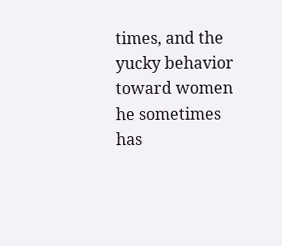times, and the yucky behavior toward women he sometimes has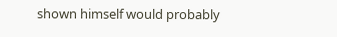shown himself would probably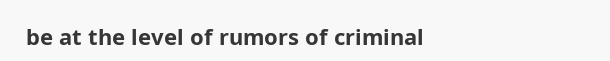be at the level of rumors of criminal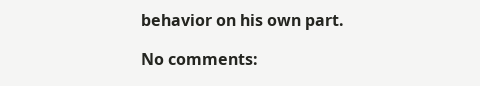behavior on his own part.

No comments: